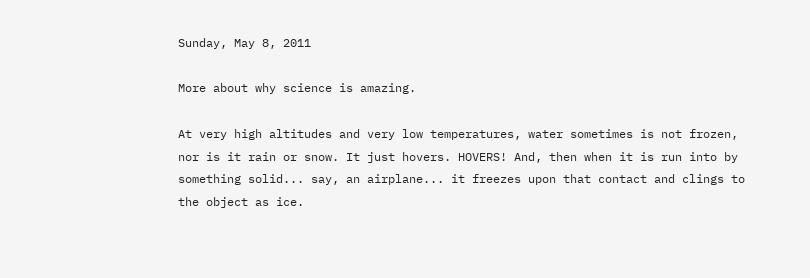Sunday, May 8, 2011

More about why science is amazing.

At very high altitudes and very low temperatures, water sometimes is not frozen, nor is it rain or snow. It just hovers. HOVERS! And, then when it is run into by something solid... say, an airplane... it freezes upon that contact and clings to the object as ice.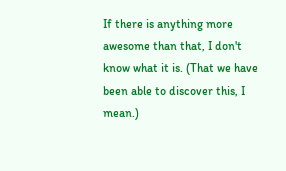If there is anything more awesome than that, I don't know what it is. (That we have been able to discover this, I mean.)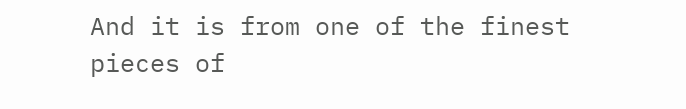And it is from one of the finest pieces of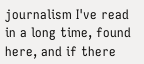journalism I've read in a long time, found here, and if there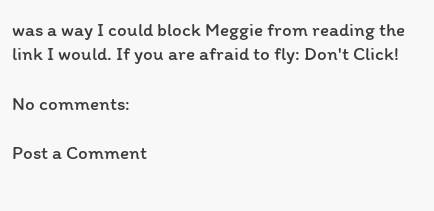was a way I could block Meggie from reading the link I would. If you are afraid to fly: Don't Click!

No comments:

Post a Comment